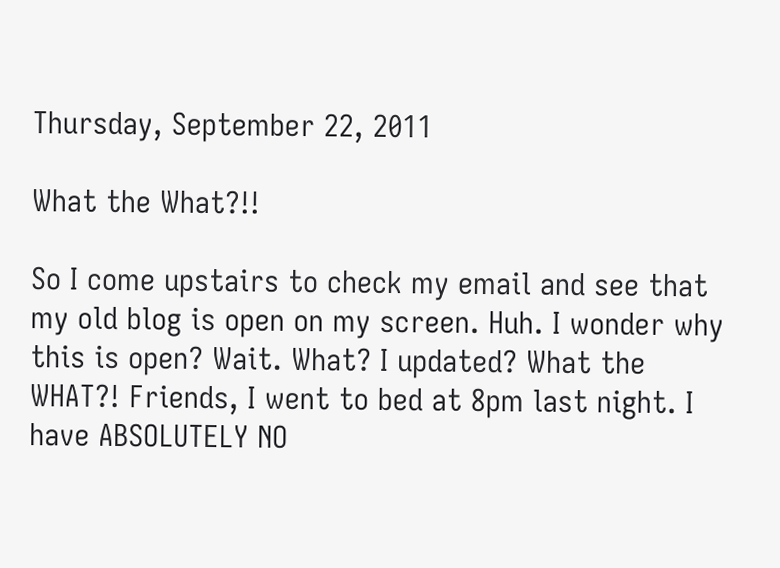Thursday, September 22, 2011

What the What?!!

So I come upstairs to check my email and see that my old blog is open on my screen. Huh. I wonder why this is open? Wait. What? I updated? What the WHAT?! Friends, I went to bed at 8pm last night. I have ABSOLUTELY NO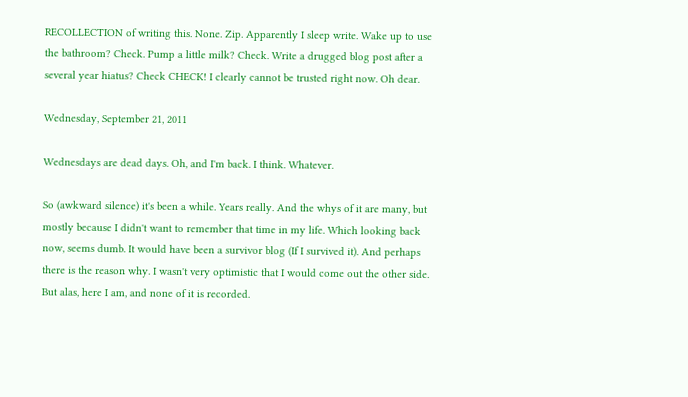RECOLLECTION of writing this. None. Zip. Apparently I sleep write. Wake up to use the bathroom? Check. Pump a little milk? Check. Write a drugged blog post after a several year hiatus? Check CHECK! I clearly cannot be trusted right now. Oh dear.

Wednesday, September 21, 2011

Wednesdays are dead days. Oh, and I'm back. I think. Whatever.

So (awkward silence) it's been a while. Years really. And the whys of it are many, but mostly because I didn't want to remember that time in my life. Which looking back now, seems dumb. It would have been a survivor blog (If I survived it). And perhaps there is the reason why. I wasn't very optimistic that I would come out the other side. But alas, here I am, and none of it is recorded.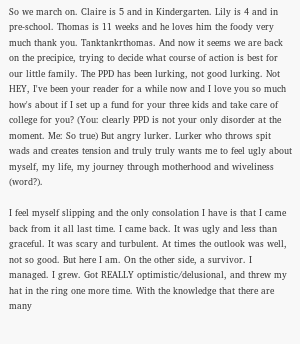So we march on. Claire is 5 and in Kindergarten. Lily is 4 and in pre-school. Thomas is 11 weeks and he loves him the foody very much thank you. Tanktankrthomas. And now it seems we are back on the precipice, trying to decide what course of action is best for our little family. The PPD has been lurking, not good lurking. Not HEY, I've been your reader for a while now and I love you so much how's about if I set up a fund for your three kids and take care of college for you? (You: clearly PPD is not your only disorder at the moment. Me: So true) But angry lurker. Lurker who throws spit wads and creates tension and truly truly wants me to feel ugly about myself, my life, my journey through motherhood and wiveliness (word?).

I feel myself slipping and the only consolation I have is that I came back from it all last time. I came back. It was ugly and less than graceful. It was scary and turbulent. At times the outlook was well, not so good. But here I am. On the other side, a survivor. I managed. I grew. Got REALLY optimistic/delusional, and threw my hat in the ring one more time. With the knowledge that there are many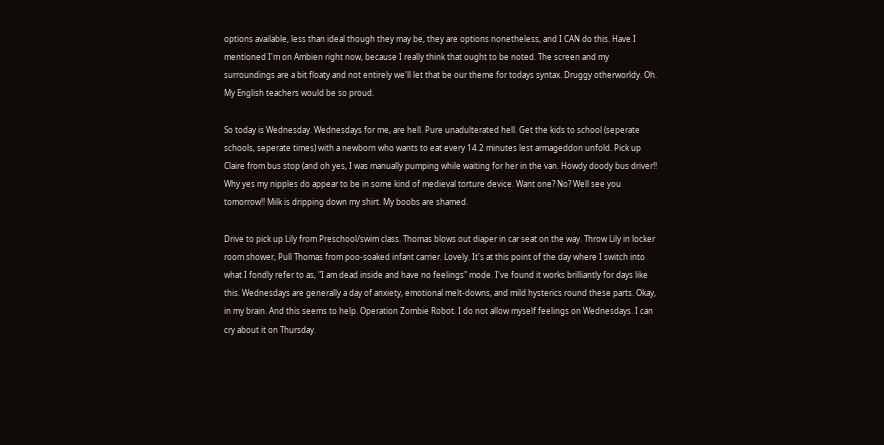options available, less than ideal though they may be, they are options nonetheless, and I CAN do this. Have I mentioned I'm on Ambien right now, because I really think that ought to be noted. The screen and my surroundings are a bit floaty and not entirely we'll let that be our theme for todays syntax. Druggy otherworldy. Oh. My English teachers would be so proud.

So today is Wednesday. Wednesdays for me, are hell. Pure unadulterated hell. Get the kids to school (seperate schools, seperate times) with a newborn who wants to eat every 14.2 minutes lest armageddon unfold. Pick up Claire from bus stop (and oh yes, I was manually pumping while waiting for her in the van. Howdy doody bus driver!! Why yes my nipples do appear to be in some kind of medieval torture device. Want one? No? Well see you tomorrow!! Milk is dripping down my shirt. My boobs are shamed.

Drive to pick up Lily from Preschool/swim class. Thomas blows out diaper in car seat on the way. Throw Lily in locker room shower, Pull Thomas from poo-soaked infant carrier. Lovely. It's at this point of the day where I switch into what I fondly refer to as, "I am dead inside and have no feelings" mode. I've found it works brilliantly for days like this. Wednesdays are generally a day of anxiety, emotional melt-downs, and mild hysterics round these parts. Okay, in my brain. And this seems to help. Operation Zombie Robot. I do not allow myself feelings on Wednesdays. I can cry about it on Thursday.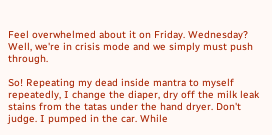Feel overwhelmed about it on Friday. Wednesday? Well, we're in crisis mode and we simply must push through.

So! Repeating my dead inside mantra to myself repeatedly, I change the diaper, dry off the milk leak stains from the tatas under the hand dryer. Don't judge. I pumped in the car. While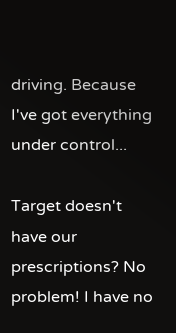driving. Because I've got everything under control...

Target doesn't have our prescriptions? No problem! I have no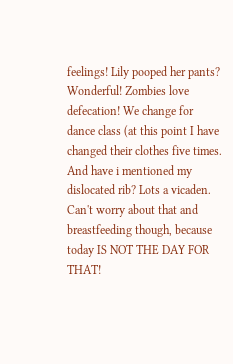feelings! Lily pooped her pants? Wonderful! Zombies love defecation! We change for dance class (at this point I have changed their clothes five times. And have i mentioned my dislocated rib? Lots a vicaden. Can't worry about that and breastfeeding though, because today IS NOT THE DAY FOR THAT!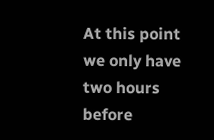At this point we only have two hours before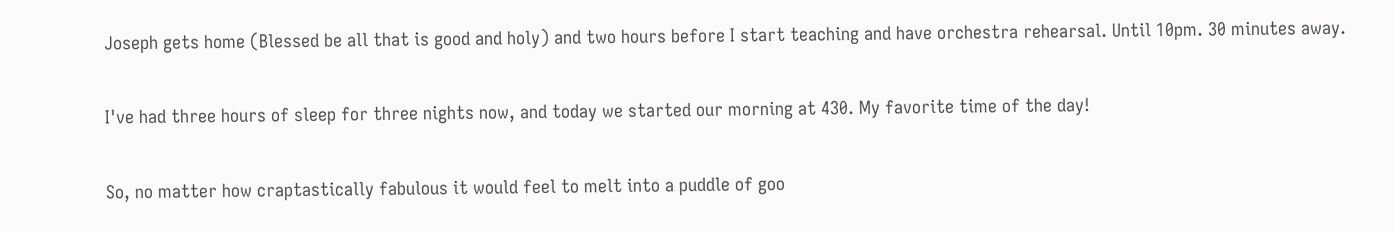Joseph gets home (Blessed be all that is good and holy) and two hours before I start teaching and have orchestra rehearsal. Until 10pm. 30 minutes away.

I've had three hours of sleep for three nights now, and today we started our morning at 430. My favorite time of the day!

So, no matter how craptastically fabulous it would feel to melt into a puddle of goo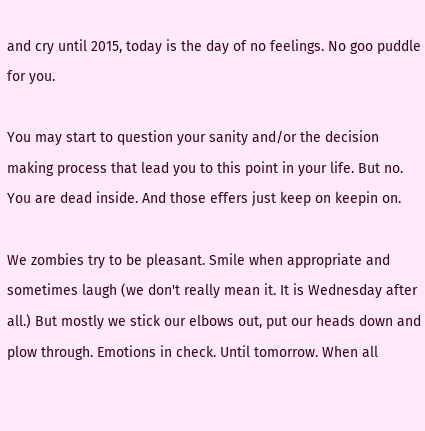and cry until 2015, today is the day of no feelings. No goo puddle for you.

You may start to question your sanity and/or the decision making process that lead you to this point in your life. But no. You are dead inside. And those effers just keep on keepin on.

We zombies try to be pleasant. Smile when appropriate and sometimes laugh (we don't really mean it. It is Wednesday after all.) But mostly we stick our elbows out, put our heads down and plow through. Emotions in check. Until tomorrow. When all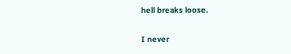hell breaks loose.

I never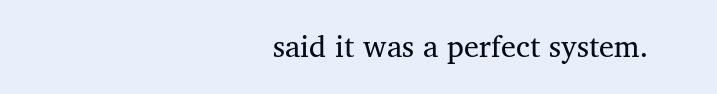said it was a perfect system.